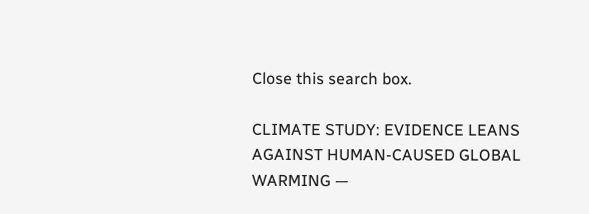Close this search box.

CLIMATE STUDY: EVIDENCE LEANS AGAINST HUMAN-CAUSED GLOBAL WARMING —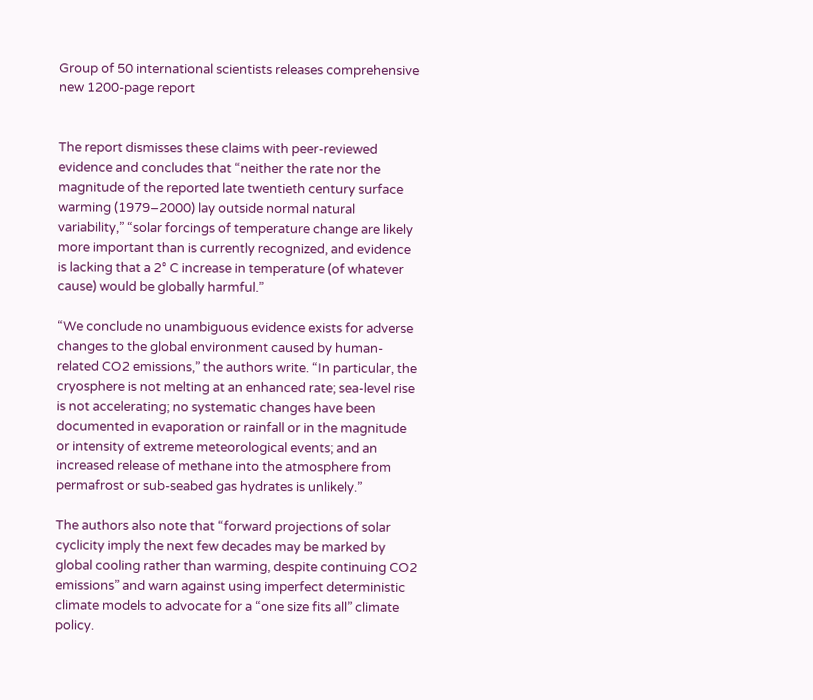Group of 50 international scientists releases comprehensive new 1200-page report


The report dismisses these claims with peer-reviewed evidence and concludes that “neither the rate nor the magnitude of the reported late twentieth century surface warming (1979–2000) lay outside normal natural variability,” “solar forcings of temperature change are likely more important than is currently recognized, and evidence is lacking that a 2° C increase in temperature (of whatever cause) would be globally harmful.”

“We conclude no unambiguous evidence exists for adverse changes to the global environment caused by human-related CO2 emissions,” the authors write. “In particular, the cryosphere is not melting at an enhanced rate; sea-level rise is not accelerating; no systematic changes have been documented in evaporation or rainfall or in the magnitude or intensity of extreme meteorological events; and an increased release of methane into the atmosphere from permafrost or sub-seabed gas hydrates is unlikely.”

The authors also note that “forward projections of solar cyclicity imply the next few decades may be marked by global cooling rather than warming, despite continuing CO2 emissions” and warn against using imperfect deterministic climate models to advocate for a “one size fits all” climate policy.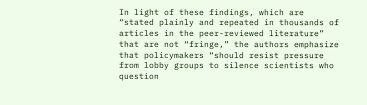In light of these findings, which are “stated plainly and repeated in thousands of articles in the peer-reviewed literature” that are not “fringe,” the authors emphasize that policymakers “should resist pressure from lobby groups to silence scientists who question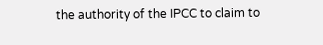the authority of the IPCC to claim to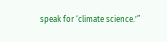speak for ‘climate science.'”